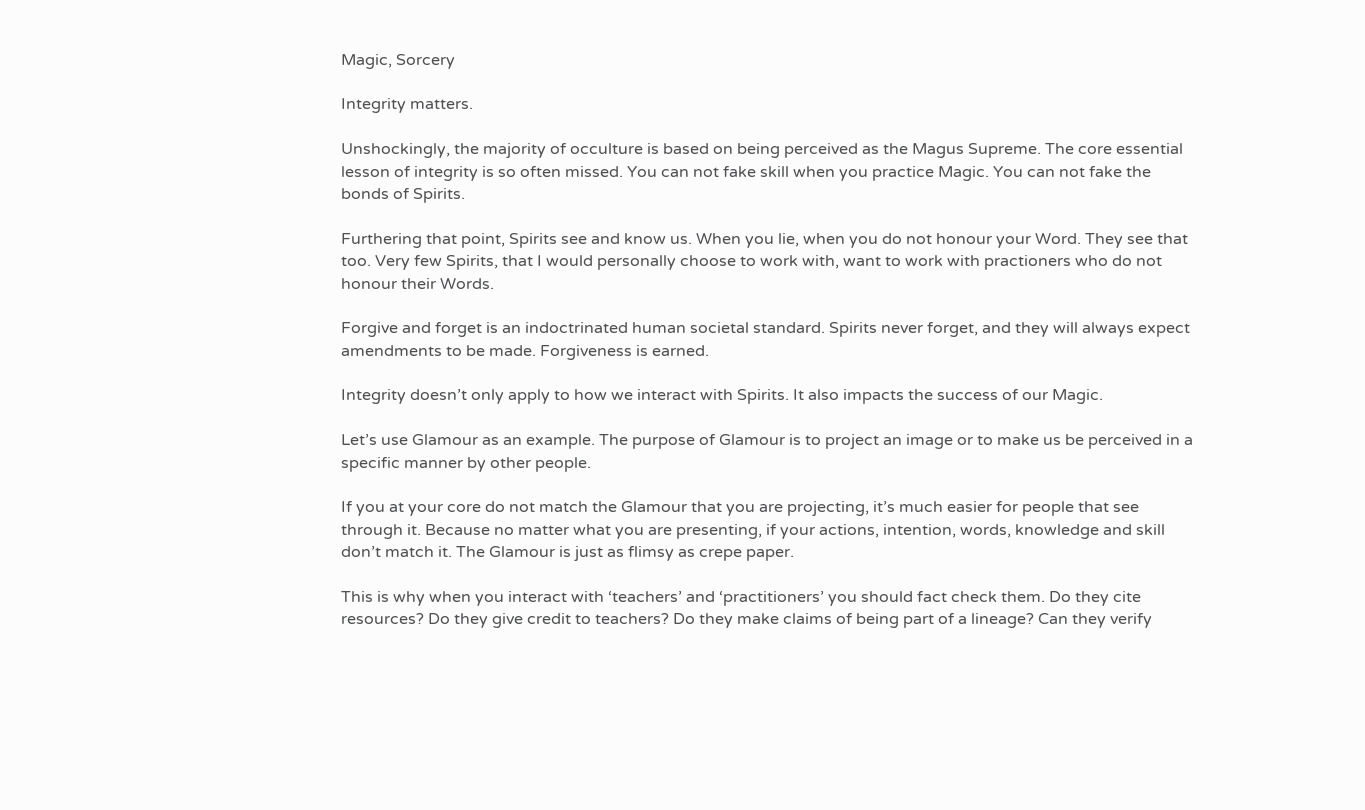Magic, Sorcery

Integrity matters.

Unshockingly, the majority of occulture is based on being perceived as the Magus Supreme. The core essential lesson of integrity is so often missed. You can not fake skill when you practice Magic. You can not fake the bonds of Spirits.

Furthering that point, Spirits see and know us. When you lie, when you do not honour your Word. They see that too. Very few Spirits, that I would personally choose to work with, want to work with practioners who do not honour their Words.

Forgive and forget is an indoctrinated human societal standard. Spirits never forget, and they will always expect amendments to be made. Forgiveness is earned.

Integrity doesn’t only apply to how we interact with Spirits. It also impacts the success of our Magic.

Let’s use Glamour as an example. The purpose of Glamour is to project an image or to make us be perceived in a specific manner by other people.

If you at your core do not match the Glamour that you are projecting, it’s much easier for people that see through it. Because no matter what you are presenting, if your actions, intention, words, knowledge and skill don’t match it. The Glamour is just as flimsy as crepe paper.

This is why when you interact with ‘teachers’ and ‘practitioners’ you should fact check them. Do they cite resources? Do they give credit to teachers? Do they make claims of being part of a lineage? Can they verify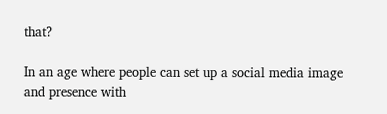that?

In an age where people can set up a social media image and presence with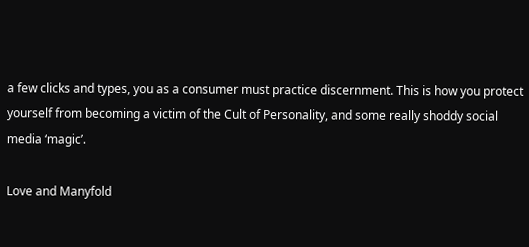a few clicks and types, you as a consumer must practice discernment. This is how you protect yourself from becoming a victim of the Cult of Personality, and some really shoddy social media ‘magic’.

Love and Manyfold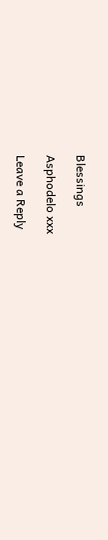Blessings

Asphodelo xxx

Leave a Reply